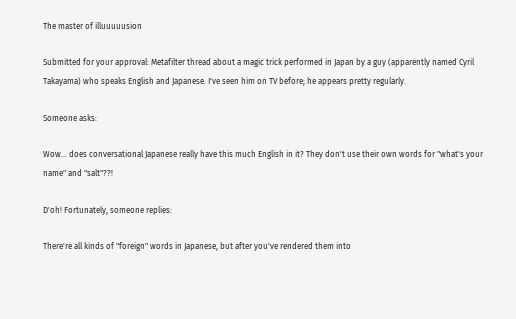The master of illuuuuusion

Submitted for your approval: Metafilter thread about a magic trick performed in Japan by a guy (apparently named Cyril Takayama) who speaks English and Japanese. I've seen him on TV before; he appears pretty regularly.

Someone asks:

Wow... does conversational Japanese really have this much English in it? They don't use their own words for "what's your name" and "salt"??!

D'oh! Fortunately, someone replies:

There're all kinds of "foreign" words in Japanese, but after you've rendered them into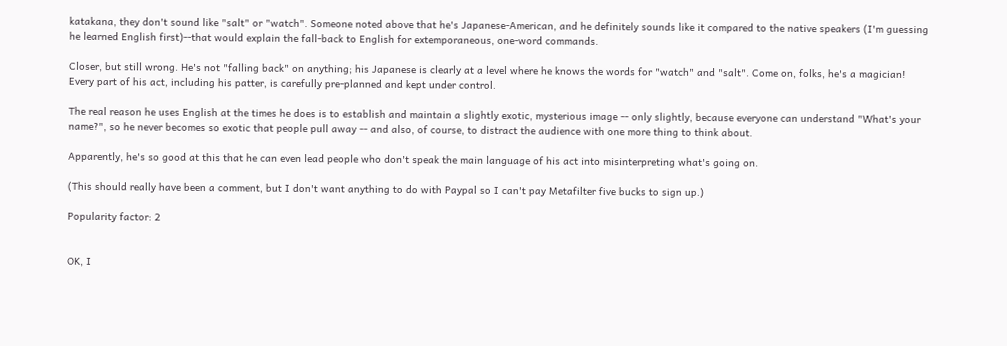katakana, they don't sound like "salt" or "watch". Someone noted above that he's Japanese-American, and he definitely sounds like it compared to the native speakers (I'm guessing he learned English first)--that would explain the fall-back to English for extemporaneous, one-word commands.

Closer, but still wrong. He's not "falling back" on anything; his Japanese is clearly at a level where he knows the words for "watch" and "salt". Come on, folks, he's a magician! Every part of his act, including his patter, is carefully pre-planned and kept under control.

The real reason he uses English at the times he does is to establish and maintain a slightly exotic, mysterious image -- only slightly, because everyone can understand "What's your name?", so he never becomes so exotic that people pull away -- and also, of course, to distract the audience with one more thing to think about.

Apparently, he's so good at this that he can even lead people who don't speak the main language of his act into misinterpreting what's going on.

(This should really have been a comment, but I don't want anything to do with Paypal so I can't pay Metafilter five bucks to sign up.)

Popularity factor: 2


OK, I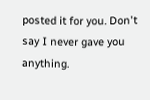posted it for you. Don't say I never gave you anything.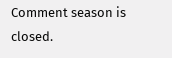Comment season is closed.